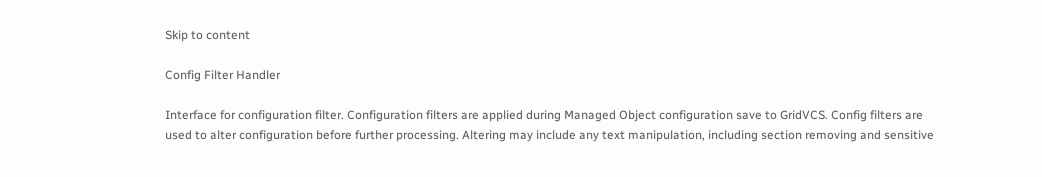Skip to content

Config Filter Handler

Interface for configuration filter. Configuration filters are applied during Managed Object configuration save to GridVCS. Config filters are used to alter configuration before further processing. Altering may include any text manipulation, including section removing and sensitive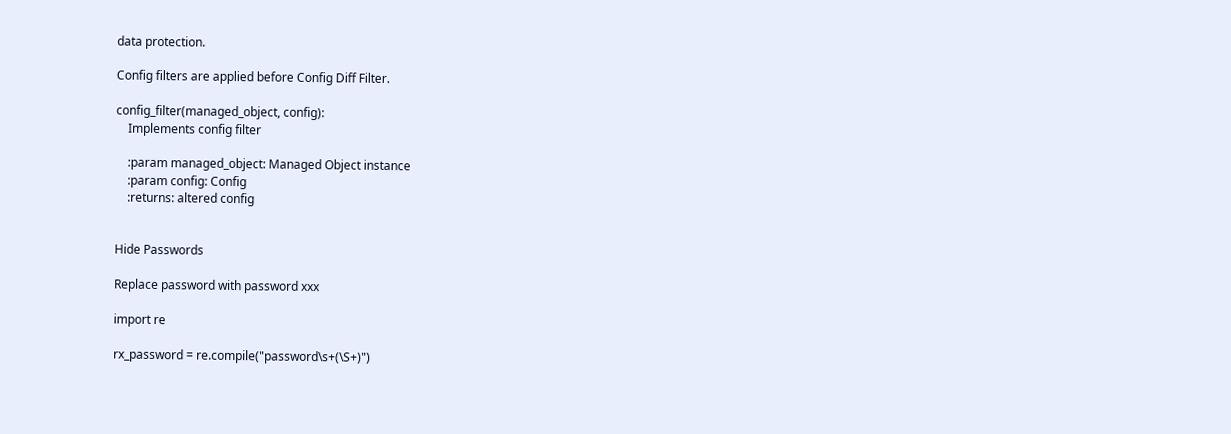data protection.

Config filters are applied before Config Diff Filter.

config_filter(managed_object, config):
    Implements config filter

    :param managed_object: Managed Object instance
    :param config: Config
    :returns: altered config


Hide Passwords

Replace password with password xxx

import re

rx_password = re.compile("password\s+(\S+)")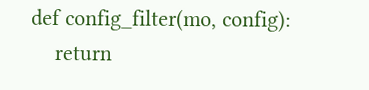def config_filter(mo, config):
    return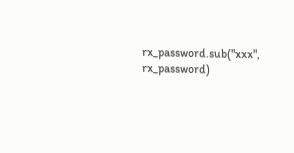rx_password.sub("xxx", rx_password)